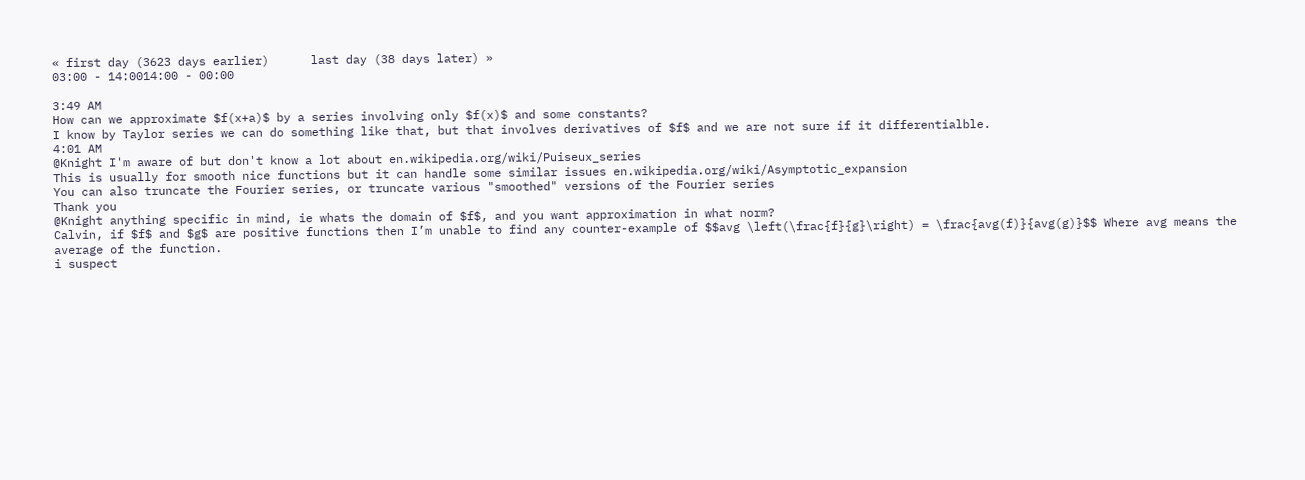« first day (3623 days earlier)      last day (38 days later) »
03:00 - 14:0014:00 - 00:00

3:49 AM
How can we approximate $f(x+a)$ by a series involving only $f(x)$ and some constants?
I know by Taylor series we can do something like that, but that involves derivatives of $f$ and we are not sure if it differentialble.
4:01 AM
@Knight I'm aware of but don't know a lot about en.wikipedia.org/wiki/Puiseux_series
This is usually for smooth nice functions but it can handle some similar issues en.wikipedia.org/wiki/Asymptotic_expansion
You can also truncate the Fourier series, or truncate various "smoothed" versions of the Fourier series
Thank you
@Knight anything specific in mind, ie whats the domain of $f$, and you want approximation in what norm?
Calvin, if $f$ and $g$ are positive functions then I’m unable to find any counter-example of $$avg \left(\frac{f}{g}\right) = \frac{avg(f)}{avg(g)}$$ Where avg means the average of the function.
i suspect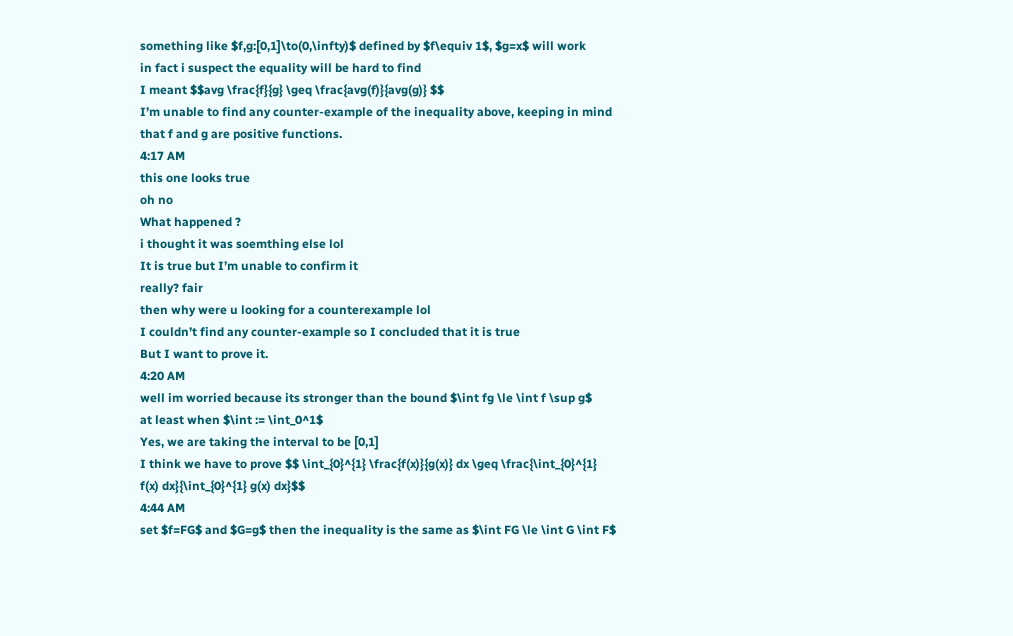something like $f,g:[0,1]\to(0,\infty)$ defined by $f\equiv 1$, $g=x$ will work
in fact i suspect the equality will be hard to find
I meant $$avg \frac{f}{g} \geq \frac{avg(f)}{avg(g)} $$
I’m unable to find any counter-example of the inequality above, keeping in mind that f and g are positive functions.
4:17 AM
this one looks true
oh no
What happened ?
i thought it was soemthing else lol
It is true but I’m unable to confirm it
really? fair
then why were u looking for a counterexample lol
I couldn’t find any counter-example so I concluded that it is true
But I want to prove it.
4:20 AM
well im worried because its stronger than the bound $\int fg \le \int f \sup g$
at least when $\int := \int_0^1$
Yes, we are taking the interval to be [0,1]
I think we have to prove $$ \int_{0}^{1} \frac{f(x)}{g(x)} dx \geq \frac{\int_{0}^{1} f(x) dx}{\int_{0}^{1} g(x) dx}$$
4:44 AM
set $f=FG$ and $G=g$ then the inequality is the same as $\int FG \le \int G \int F$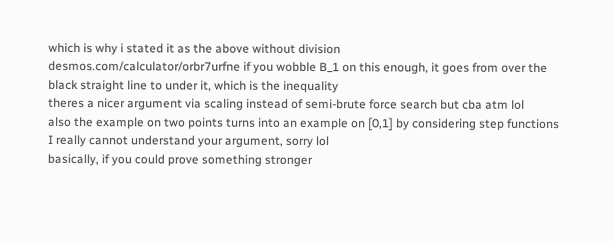which is why i stated it as the above without division
desmos.com/calculator/orbr7urfne if you wobble B_1 on this enough, it goes from over the black straight line to under it, which is the inequality
theres a nicer argument via scaling instead of semi-brute force search but cba atm lol
also the example on two points turns into an example on [0,1] by considering step functions
I really cannot understand your argument, sorry lol
basically, if you could prove something stronger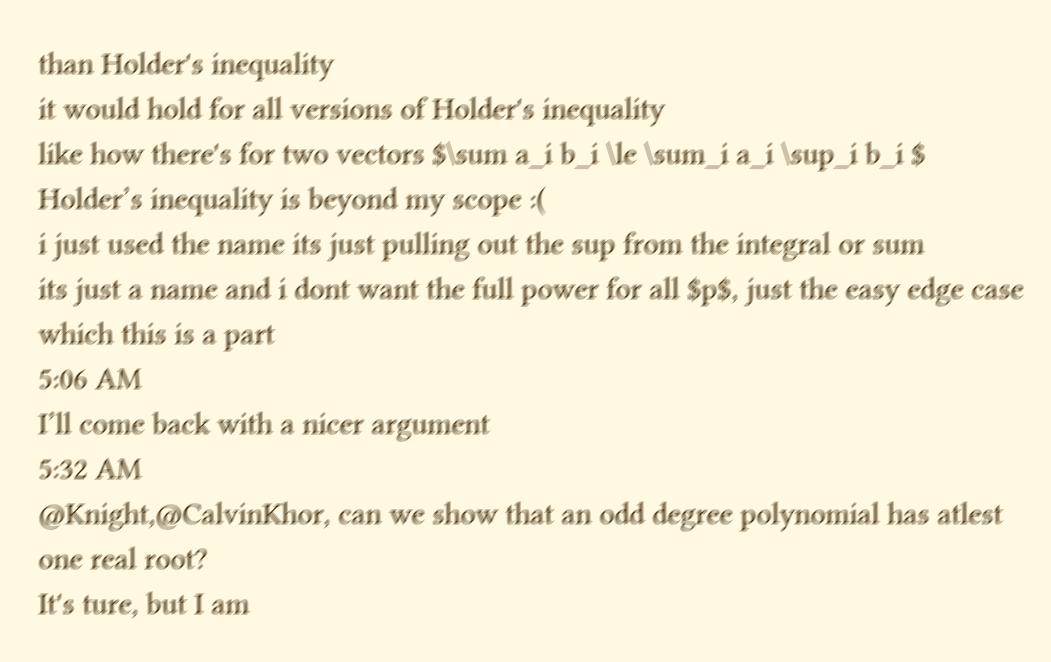than Holder's inequality
it would hold for all versions of Holder's inequality
like how there's for two vectors $\sum a_i b_i \le \sum_i a_i \sup_i b_i $
Holder’s inequality is beyond my scope :(
i just used the name its just pulling out the sup from the integral or sum
its just a name and i dont want the full power for all $p$, just the easy edge case which this is a part
5:06 AM
I’ll come back with a nicer argument
5:32 AM
@Knight,@CalvinKhor, can we show that an odd degree polynomial has atlest one real root?
It's ture, but I am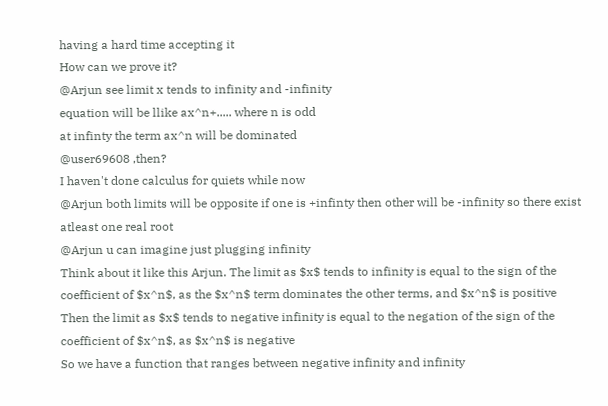having a hard time accepting it
How can we prove it?
@Arjun see limit x tends to infinity and -infinity
equation will be llike ax^n+..... where n is odd
at infinty the term ax^n will be dominated
@user69608 ,then?
I haven't done calculus for quiets while now
@Arjun both limits will be opposite if one is +infinty then other will be -infinity so there exist atleast one real root
@Arjun u can imagine just plugging infinity
Think about it like this Arjun. The limit as $x$ tends to infinity is equal to the sign of the coefficient of $x^n$, as the $x^n$ term dominates the other terms, and $x^n$ is positive
Then the limit as $x$ tends to negative infinity is equal to the negation of the sign of the coefficient of $x^n$, as $x^n$ is negative
So we have a function that ranges between negative infinity and infinity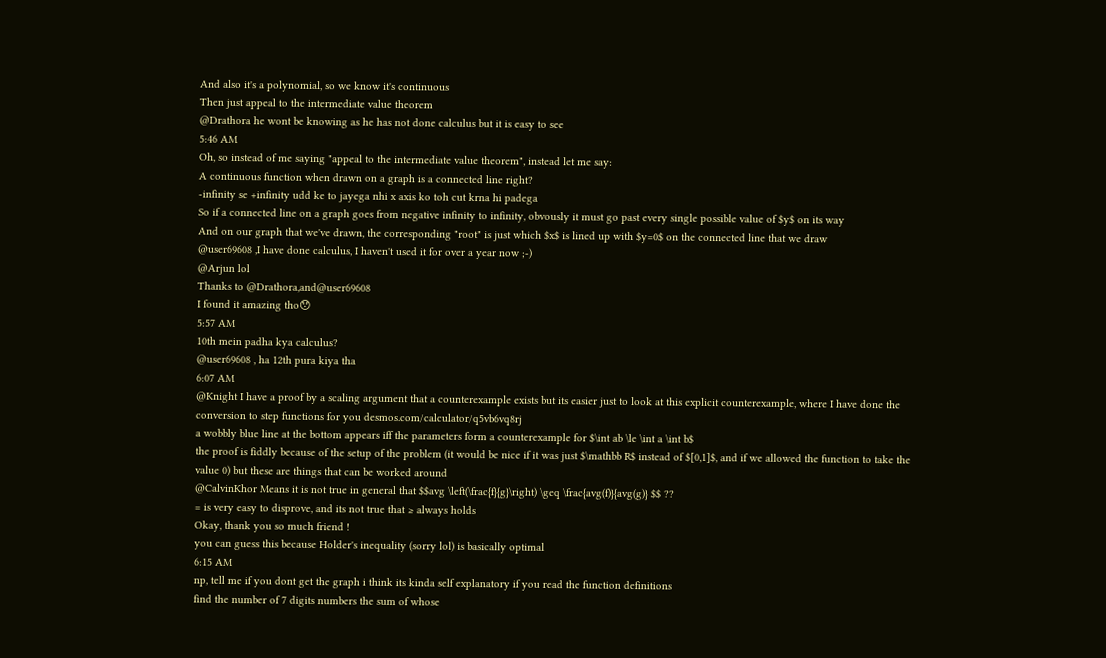And also it's a polynomial, so we know it's continuous
Then just appeal to the intermediate value theorem
@Drathora he wont be knowing as he has not done calculus but it is easy to see
5:46 AM
Oh, so instead of me saying "appeal to the intermediate value theorem", instead let me say:
A continuous function when drawn on a graph is a connected line right?
-infinity se +infinity udd ke to jayega nhi x axis ko toh cut krna hi padega
So if a connected line on a graph goes from negative infinity to infinity, obvously it must go past every single possible value of $y$ on its way
And on our graph that we've drawn, the corresponding "root" is just which $x$ is lined up with $y=0$ on the connected line that we draw
@user69608 ,I have done calculus, I haven't used it for over a year now ;-)
@Arjun lol
Thanks to @Drathora,and@user69608
I found it amazing tho😯
5:57 AM
10th mein padha kya calculus?
@user69608 , ha 12th pura kiya tha
6:07 AM
@Knight I have a proof by a scaling argument that a counterexample exists but its easier just to look at this explicit counterexample, where I have done the conversion to step functions for you desmos.com/calculator/q5vb6vq8rj
a wobbly blue line at the bottom appears iff the parameters form a counterexample for $\int ab \le \int a \int b$
the proof is fiddly because of the setup of the problem (it would be nice if it was just $\mathbb R$ instead of $[0,1]$, and if we allowed the function to take the value 0) but these are things that can be worked around
@CalvinKhor Means it is not true in general that $$avg \left(\frac{f}{g}\right) \geq \frac{avg(f)}{avg(g)} $$ ??
= is very easy to disprove, and its not true that ≥ always holds
Okay, thank you so much friend !
you can guess this because Holder's inequality (sorry lol) is basically optimal
6:15 AM
np, tell me if you dont get the graph i think its kinda self explanatory if you read the function definitions
find the number of 7 digits numbers the sum of whose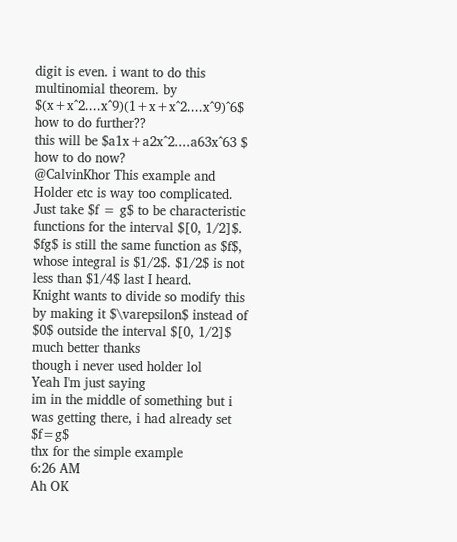digit is even. i want to do this multinomial theorem. by $(x+x^2....x^9)(1+x+x^2....x^9)^6$ how to do further??
this will be $a1x+a2x^2....a63x^63 $
how to do now?
@CalvinKhor This example and Holder etc is way too complicated. Just take $f = g$ to be characteristic functions for the interval $[0, 1/2]$. $fg$ is still the same function as $f$, whose integral is $1/2$. $1/2$ is not less than $1/4$ last I heard.
Knight wants to divide so modify this by making it $\varepsilon$ instead of $0$ outside the interval $[0, 1/2]$
much better thanks
though i never used holder lol
Yeah I'm just saying
im in the middle of something but i was getting there, i had already set $f=g$
thx for the simple example
6:26 AM
Ah OK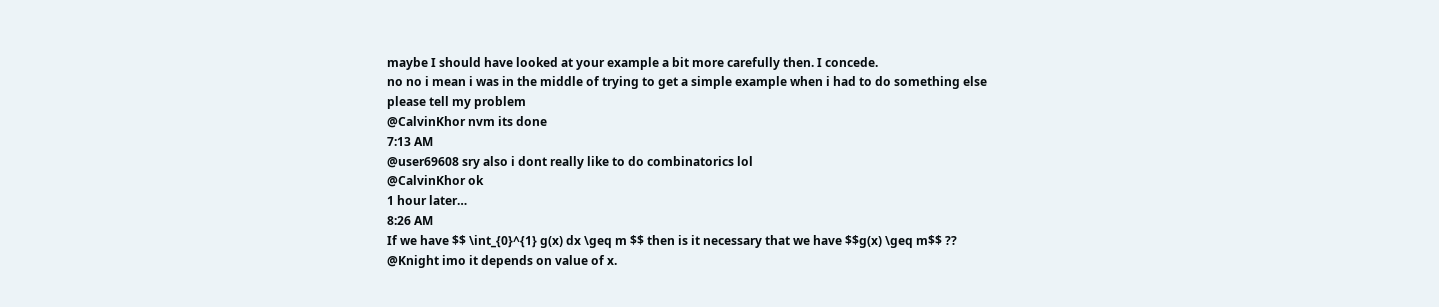maybe I should have looked at your example a bit more carefully then. I concede.
no no i mean i was in the middle of trying to get a simple example when i had to do something else
please tell my problem
@CalvinKhor nvm its done
7:13 AM
@user69608 sry also i dont really like to do combinatorics lol
@CalvinKhor ok
1 hour later…
8:26 AM
If we have $$ \int_{0}^{1} g(x) dx \geq m $$ then is it necessary that we have $$g(x) \geq m$$ ??
@Knight imo it depends on value of x.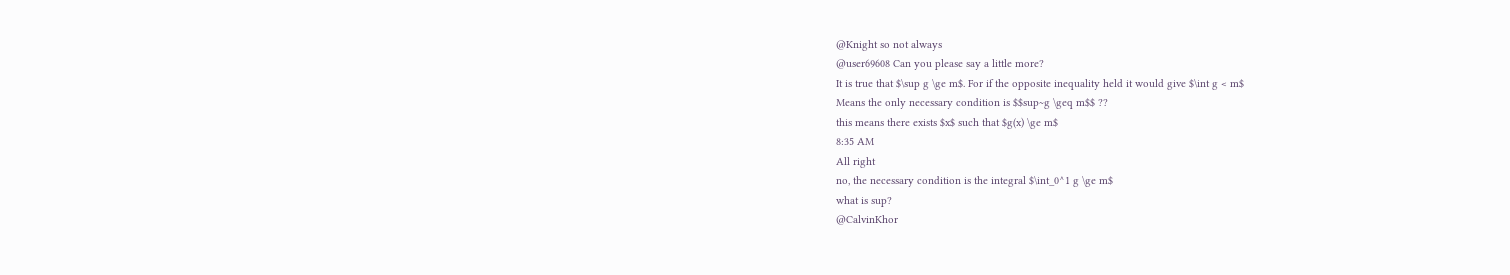@Knight so not always
@user69608 Can you please say a little more?
It is true that $\sup g \ge m$. For if the opposite inequality held it would give $\int g < m$
Means the only necessary condition is $$sup~g \geq m$$ ??
this means there exists $x$ such that $g(x) \ge m$
8:35 AM
All right
no, the necessary condition is the integral $\int_0^1 g \ge m$
what is sup?
@CalvinKhor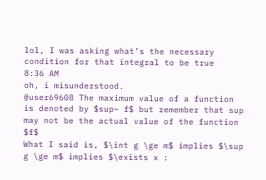lol, I was asking what’s the necessary condition for that integral to be true
8:36 AM
oh, i misunderstood.
@user69608 The maximum value of a function is denoted by $sup~ f$ but remember that sup may not be the actual value of the function $f$
What I said is, $\int g \ge m$ implies $\sup g \ge m$ implies $\exists x :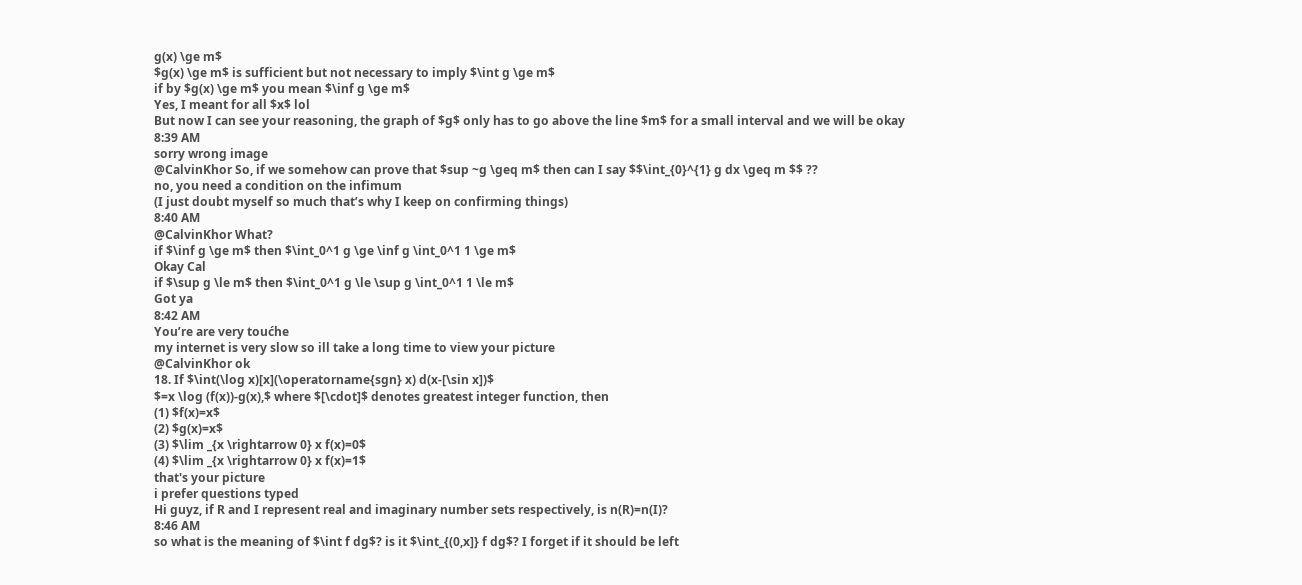g(x) \ge m$
$g(x) \ge m$ is sufficient but not necessary to imply $\int g \ge m$
if by $g(x) \ge m$ you mean $\inf g \ge m$
Yes, I meant for all $x$ lol
But now I can see your reasoning, the graph of $g$ only has to go above the line $m$ for a small interval and we will be okay
8:39 AM
sorry wrong image
@CalvinKhor So, if we somehow can prove that $sup ~g \geq m$ then can I say $$\int_{0}^{1} g dx \geq m $$ ??
no, you need a condition on the infimum
(I just doubt myself so much that’s why I keep on confirming things)
8:40 AM
@CalvinKhor What?
if $\inf g \ge m$ then $\int_0^1 g \ge \inf g \int_0^1 1 \ge m$
Okay Cal
if $\sup g \le m$ then $\int_0^1 g \le \sup g \int_0^1 1 \le m$
Got ya
8:42 AM
You’re are very toućhe
my internet is very slow so ill take a long time to view your picture
@CalvinKhor ok
18. If $\int(\log x)[x](\operatorname{sgn} x) d(x-[\sin x])$
$=x \log (f(x))-g(x),$ where $[\cdot]$ denotes greatest integer function, then
(1) $f(x)=x$
(2) $g(x)=x$
(3) $\lim _{x \rightarrow 0} x f(x)=0$
(4) $\lim _{x \rightarrow 0} x f(x)=1$
that's your picture
i prefer questions typed
Hi guyz, if R and I represent real and imaginary number sets respectively, is n(R)=n(I)?
8:46 AM
so what is the meaning of $\int f dg$? is it $\int_{(0,x]} f dg$? I forget if it should be left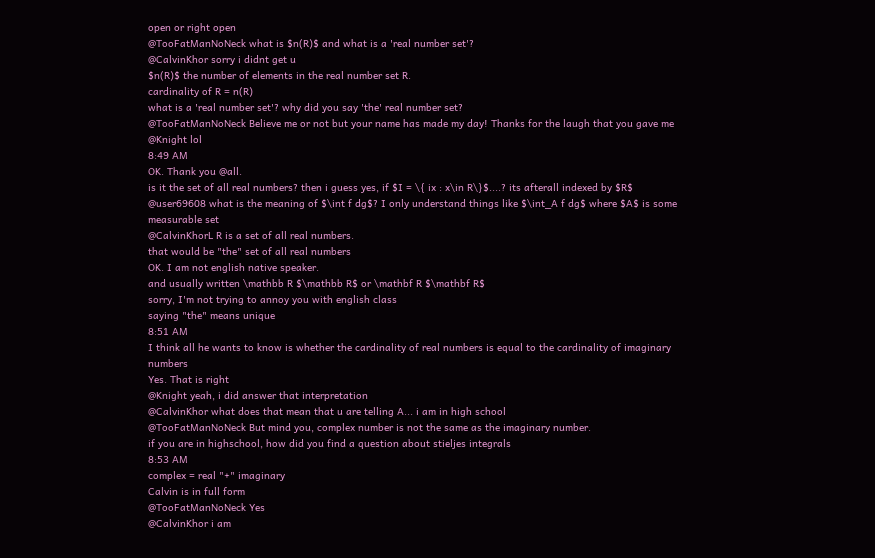open or right open
@TooFatManNoNeck what is $n(R)$ and what is a 'real number set'?
@CalvinKhor sorry i didnt get u
$n(R)$ the number of elements in the real number set R.
cardinality of R = n(R)
what is a 'real number set'? why did you say 'the' real number set?
@TooFatManNoNeck Believe me or not but your name has made my day! Thanks for the laugh that you gave me
@Knight lol
8:49 AM
OK. Thank you @all.
is it the set of all real numbers? then i guess yes, if $I = \{ ix : x\in R\}$....? its afterall indexed by $R$
@user69608 what is the meaning of $\int f dg$? I only understand things like $\int_A f dg$ where $A$ is some measurable set
@CalvinKhorL R is a set of all real numbers.
that would be "the" set of all real numbers
OK. I am not english native speaker.
and usually written \mathbb R $\mathbb R$ or \mathbf R $\mathbf R$
sorry, I'm not trying to annoy you with english class
saying "the" means unique
8:51 AM
I think all he wants to know is whether the cardinality of real numbers is equal to the cardinality of imaginary numbers
Yes. That is right
@Knight yeah, i did answer that interpretation
@CalvinKhor what does that mean that u are telling A... i am in high school
@TooFatManNoNeck But mind you, complex number is not the same as the imaginary number.
if you are in highschool, how did you find a question about stieljes integrals
8:53 AM
complex = real "+" imaginary
Calvin is in full form
@TooFatManNoNeck Yes
@CalvinKhor i am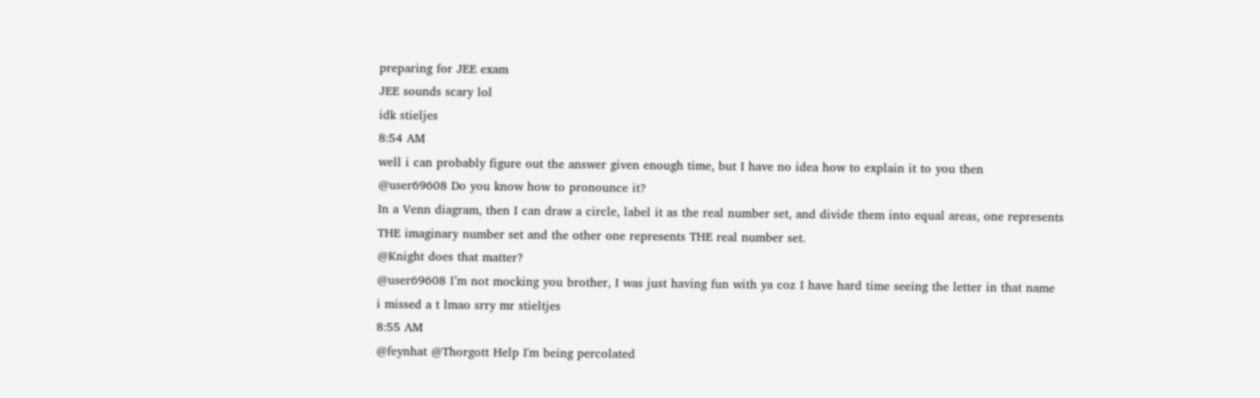preparing for JEE exam
JEE sounds scary lol
idk stieljes
8:54 AM
well i can probably figure out the answer given enough time, but I have no idea how to explain it to you then
@user69608 Do you know how to pronounce it?
In a Venn diagram, then I can draw a circle, label it as the real number set, and divide them into equal areas, one represents THE imaginary number set and the other one represents THE real number set.
@Knight does that matter?
@user69608 I’m not mocking you brother, I was just having fun with ya coz I have hard time seeing the letter in that name
i missed a t lmao srry mr stieltjes
8:55 AM
@feynhat @Thorgott Help I'm being percolated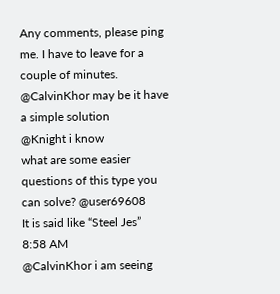Any comments, please ping me. I have to leave for a couple of minutes.
@CalvinKhor may be it have a simple solution
@Knight i know
what are some easier questions of this type you can solve? @user69608
It is said like “Steel Jes”
8:58 AM
@CalvinKhor i am seeing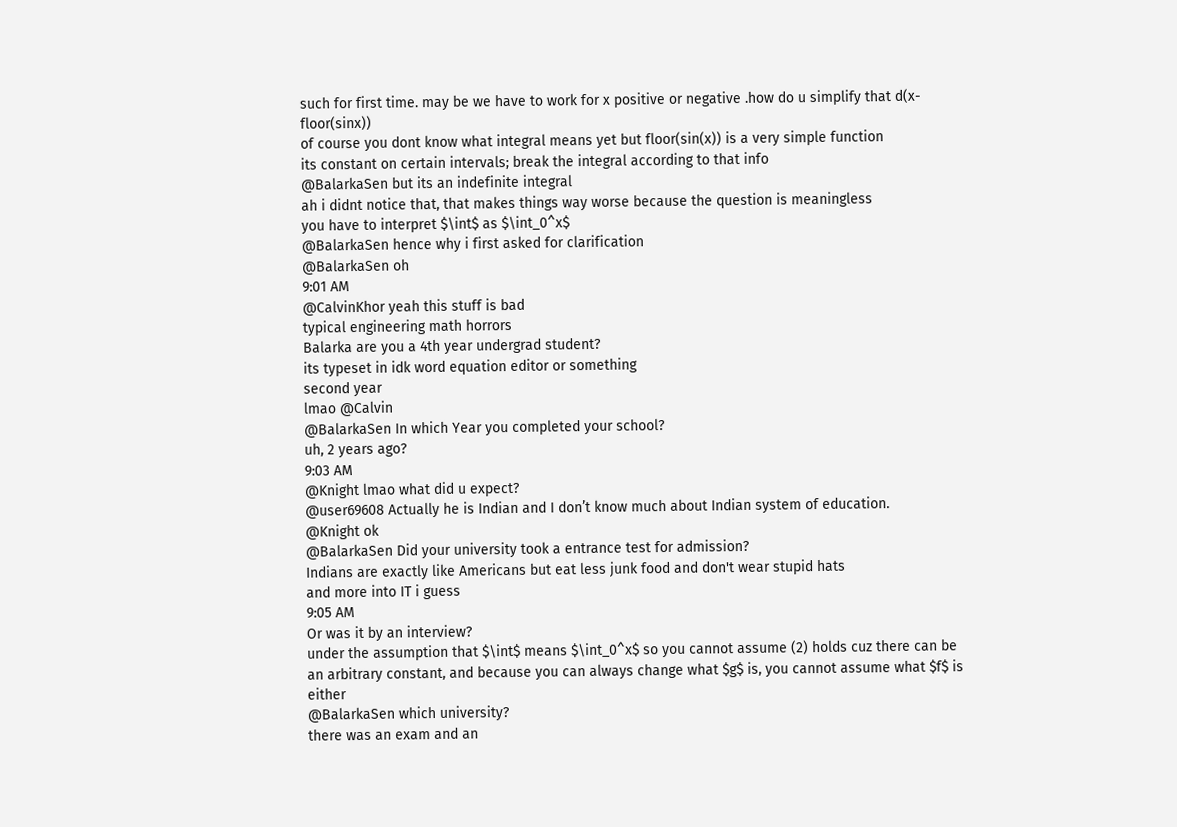such for first time. may be we have to work for x positive or negative .how do u simplify that d(x-floor(sinx))
of course you dont know what integral means yet but floor(sin(x)) is a very simple function
its constant on certain intervals; break the integral according to that info
@BalarkaSen but its an indefinite integral
ah i didnt notice that, that makes things way worse because the question is meaningless
you have to interpret $\int$ as $\int_0^x$
@BalarkaSen hence why i first asked for clarification
@BalarkaSen oh
9:01 AM
@CalvinKhor yeah this stuff is bad
typical engineering math horrors
Balarka are you a 4th year undergrad student?
its typeset in idk word equation editor or something
second year
lmao @Calvin
@BalarkaSen In which Year you completed your school?
uh, 2 years ago?
9:03 AM
@Knight lmao what did u expect?
@user69608 Actually he is Indian and I don’t know much about Indian system of education.
@Knight ok
@BalarkaSen Did your university took a entrance test for admission?
Indians are exactly like Americans but eat less junk food and don't wear stupid hats
and more into IT i guess
9:05 AM
Or was it by an interview?
under the assumption that $\int$ means $\int_0^x$ so you cannot assume (2) holds cuz there can be an arbitrary constant, and because you can always change what $g$ is, you cannot assume what $f$ is either
@BalarkaSen which university?
there was an exam and an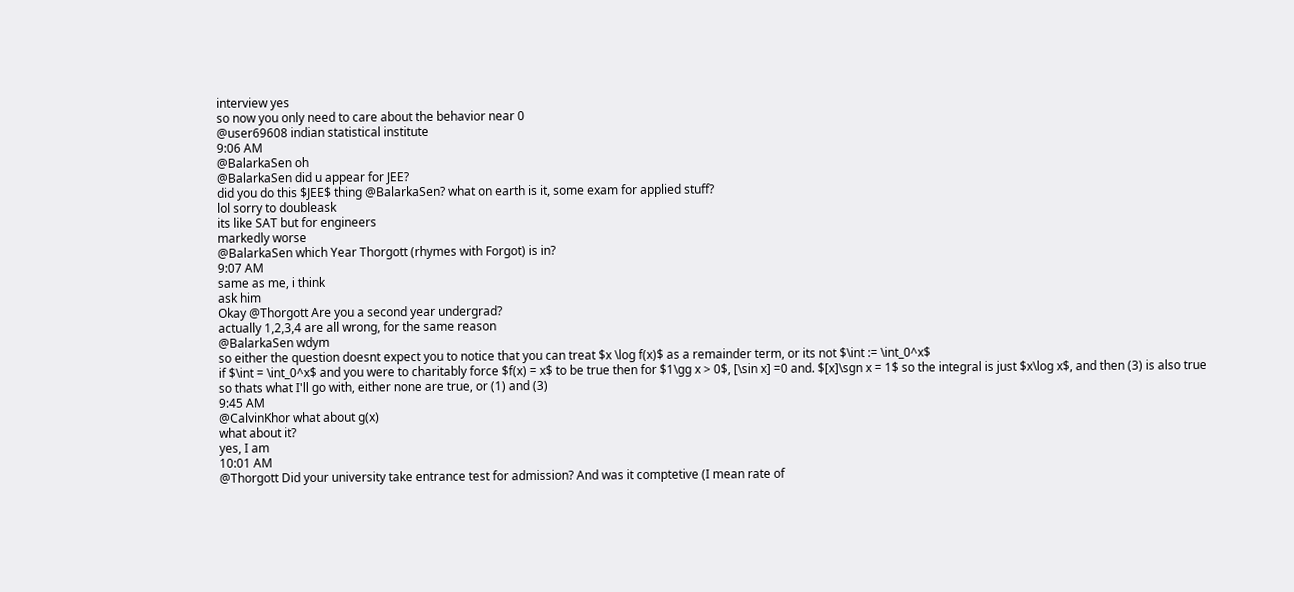interview yes
so now you only need to care about the behavior near 0
@user69608 indian statistical institute
9:06 AM
@BalarkaSen oh
@BalarkaSen did u appear for JEE?
did you do this $JEE$ thing @BalarkaSen? what on earth is it, some exam for applied stuff?
lol sorry to doubleask
its like SAT but for engineers
markedly worse
@BalarkaSen which Year Thorgott (rhymes with Forgot) is in?
9:07 AM
same as me, i think
ask him
Okay @Thorgott Are you a second year undergrad?
actually 1,2,3,4 are all wrong, for the same reason
@BalarkaSen wdym
so either the question doesnt expect you to notice that you can treat $x \log f(x)$ as a remainder term, or its not $\int := \int_0^x$
if $\int = \int_0^x$ and you were to charitably force $f(x) = x$ to be true then for $1\gg x > 0$, [\sin x] =0 and. $[x]\sgn x = 1$ so the integral is just $x\log x$, and then (3) is also true
so thats what I'll go with, either none are true, or (1) and (3)
9:45 AM
@CalvinKhor what about g(x)
what about it?
yes, I am
10:01 AM
@Thorgott Did your university take entrance test for admission? And was it comptetive (I mean rate of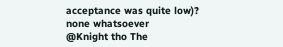acceptance was quite low)?
none whatsoever
@Knight tho The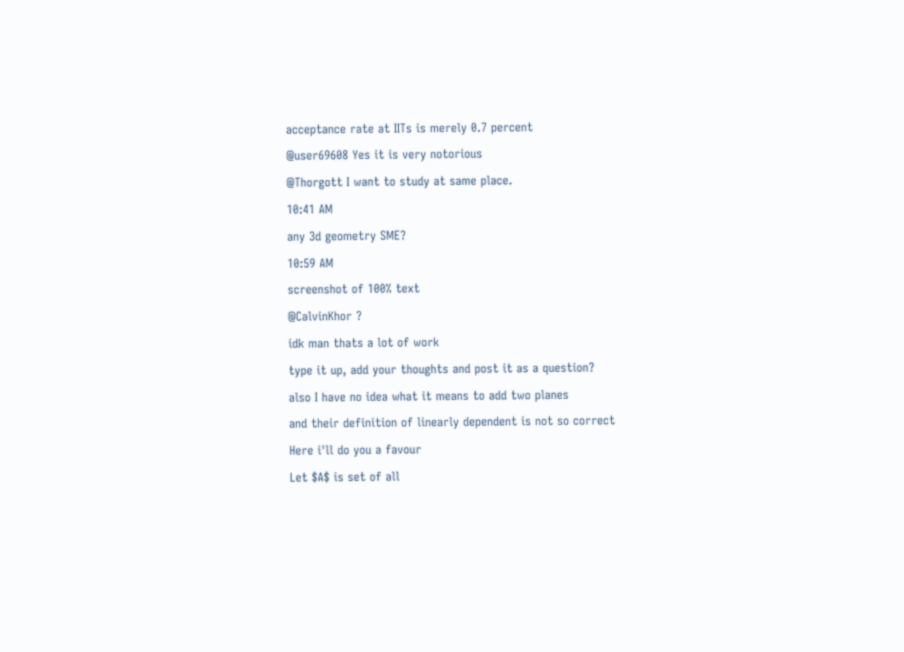acceptance rate at IITs is merely 0.7 percent
@user69608 Yes it is very notorious
@Thorgott I want to study at same place.
10:41 AM
any 3d geometry SME?
10:59 AM
screenshot of 100% text
@CalvinKhor ?
idk man thats a lot of work
type it up, add your thoughts and post it as a question?
also I have no idea what it means to add two planes
and their definition of linearly dependent is not so correct
Here i'll do you a favour
Let $A$ is set of all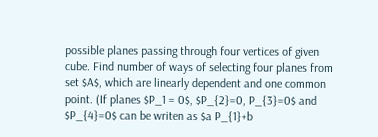possible planes passing through four vertices of given cube. Find number of ways of selecting four planes from set $A$, which are linearly dependent and one common point. (If planes $P_1 = 0$, $P_{2}=0, P_{3}=0$ and $P_{4}=0$ can be writen as $a P_{1}+b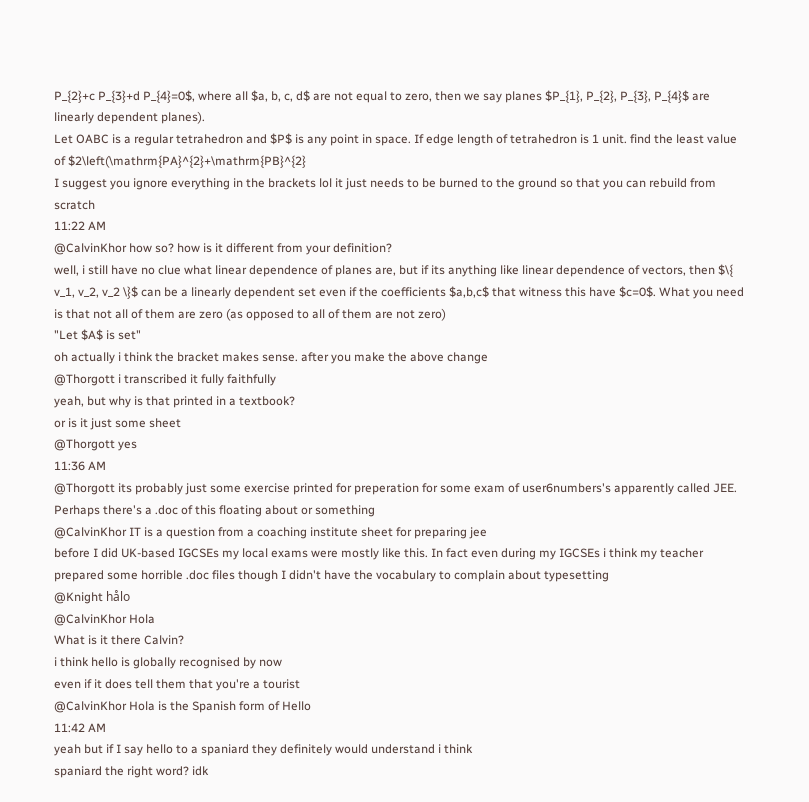P_{2}+c P_{3}+d P_{4}=0$, where all $a, b, c, d$ are not equal to zero, then we say planes $P_{1}, P_{2}, P_{3}, P_{4}$ are linearly dependent planes).
Let OABC is a regular tetrahedron and $P$ is any point in space. If edge length of tetrahedron is 1 unit. find the least value of $2\left(\mathrm{PA}^{2}+\mathrm{PB}^{2}
I suggest you ignore everything in the brackets lol it just needs to be burned to the ground so that you can rebuild from scratch
11:22 AM
@CalvinKhor how so? how is it different from your definition?
well, i still have no clue what linear dependence of planes are, but if its anything like linear dependence of vectors, then $\{ v_1, v_2, v_2 \}$ can be a linearly dependent set even if the coefficients $a,b,c$ that witness this have $c=0$. What you need is that not all of them are zero (as opposed to all of them are not zero)
"Let $A$ is set"
oh actually i think the bracket makes sense. after you make the above change
@Thorgott i transcribed it fully faithfully
yeah, but why is that printed in a textbook?
or is it just some sheet
@Thorgott yes
11:36 AM
@Thorgott its probably just some exercise printed for preperation for some exam of user6numbers's apparently called JEE. Perhaps there's a .doc of this floating about or something
@CalvinKhor IT is a question from a coaching institute sheet for preparing jee
before I did UK-based IGCSEs my local exams were mostly like this. In fact even during my IGCSEs i think my teacher prepared some horrible .doc files though I didn't have the vocabulary to complain about typesetting
@Knight hålo
@CalvinKhor Hola
What is it there Calvin?
i think hello is globally recognised by now
even if it does tell them that you're a tourist
@CalvinKhor Hola is the Spanish form of Hello
11:42 AM
yeah but if I say hello to a spaniard they definitely would understand i think
spaniard the right word? idk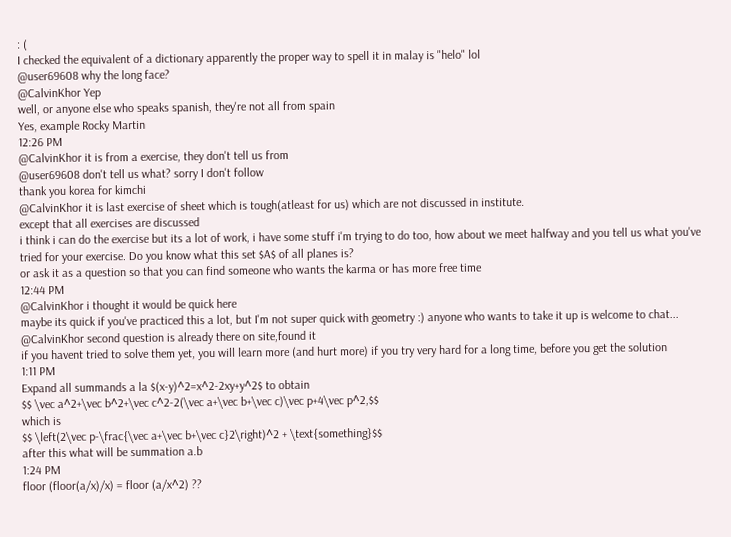: (
I checked the equivalent of a dictionary apparently the proper way to spell it in malay is "helo" lol
@user69608 why the long face?
@CalvinKhor Yep
well, or anyone else who speaks spanish, they're not all from spain
Yes, example Rocky Martin
12:26 PM
@CalvinKhor it is from a exercise, they don't tell us from
@user69608 don't tell us what? sorry I don't follow
thank you korea for kimchi
@CalvinKhor it is last exercise of sheet which is tough(atleast for us) which are not discussed in institute.
except that all exercises are discussed
i think i can do the exercise but its a lot of work, i have some stuff i'm trying to do too, how about we meet halfway and you tell us what you've tried for your exercise. Do you know what this set $A$ of all planes is?
or ask it as a question so that you can find someone who wants the karma or has more free time
12:44 PM
@CalvinKhor i thought it would be quick here
maybe its quick if you've practiced this a lot, but I'm not super quick with geometry :) anyone who wants to take it up is welcome to chat...
@CalvinKhor second question is already there on site,found it
if you havent tried to solve them yet, you will learn more (and hurt more) if you try very hard for a long time, before you get the solution
1:11 PM
Expand all summands a la $(x-y)^2=x^2-2xy+y^2$ to obtain
$$ \vec a^2+\vec b^2+\vec c^2-2(\vec a+\vec b+\vec c)\vec p+4\vec p^2,$$
which is
$$ \left(2\vec p-\frac{\vec a+\vec b+\vec c}2\right)^2 + \text{something}$$
after this what will be summation a.b
1:24 PM
floor (floor(a/x)/x) = floor (a/x^2) ??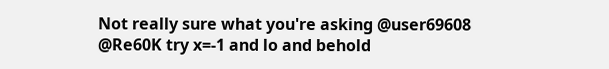Not really sure what you're asking @user69608
@Re60K try x=-1 and lo and behold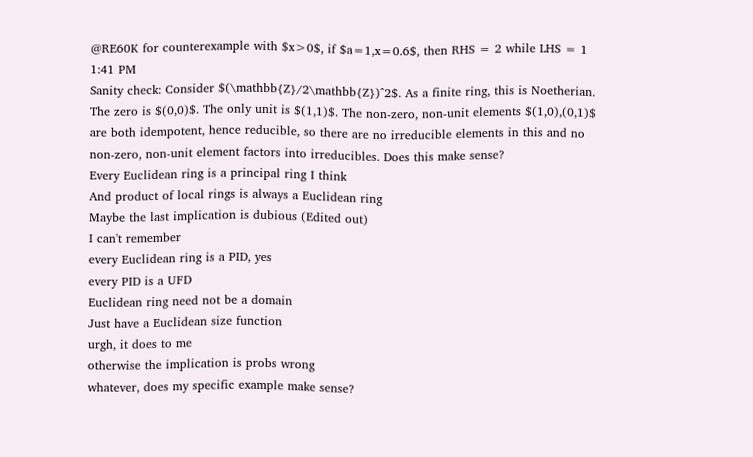@RE60K for counterexample with $x>0$, if $a=1,x=0.6$, then RHS = 2 while LHS = 1
1:41 PM
Sanity check: Consider $(\mathbb{Z}/2\mathbb{Z})^2$. As a finite ring, this is Noetherian. The zero is $(0,0)$. The only unit is $(1,1)$. The non-zero, non-unit elements $(1,0),(0,1)$ are both idempotent, hence reducible, so there are no irreducible elements in this and no non-zero, non-unit element factors into irreducibles. Does this make sense?
Every Euclidean ring is a principal ring I think
And product of local rings is always a Euclidean ring
Maybe the last implication is dubious (Edited out)
I can't remember
every Euclidean ring is a PID, yes
every PID is a UFD
Euclidean ring need not be a domain
Just have a Euclidean size function
urgh, it does to me
otherwise the implication is probs wrong
whatever, does my specific example make sense?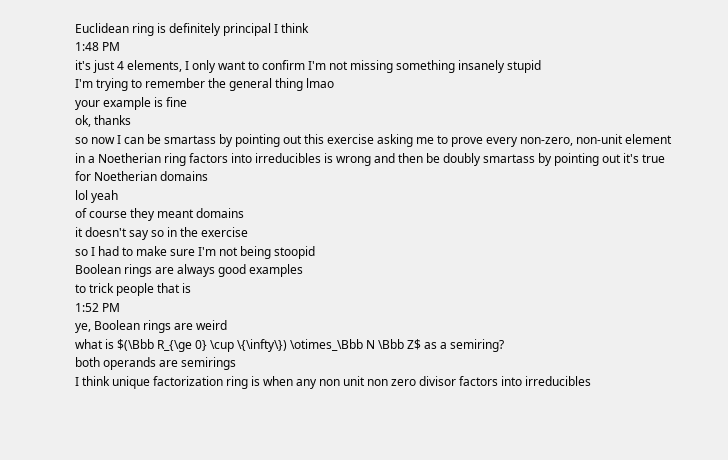Euclidean ring is definitely principal I think
1:48 PM
it's just 4 elements, I only want to confirm I'm not missing something insanely stupid
I'm trying to remember the general thing lmao
your example is fine
ok, thanks
so now I can be smartass by pointing out this exercise asking me to prove every non-zero, non-unit element in a Noetherian ring factors into irreducibles is wrong and then be doubly smartass by pointing out it's true for Noetherian domains
lol yeah
of course they meant domains
it doesn't say so in the exercise
so I had to make sure I'm not being stoopid
Boolean rings are always good examples
to trick people that is
1:52 PM
ye, Boolean rings are weird
what is $(\Bbb R_{\ge 0} \cup \{\infty\}) \otimes_\Bbb N \Bbb Z$ as a semiring?
both operands are semirings
I think unique factorization ring is when any non unit non zero divisor factors into irreducibles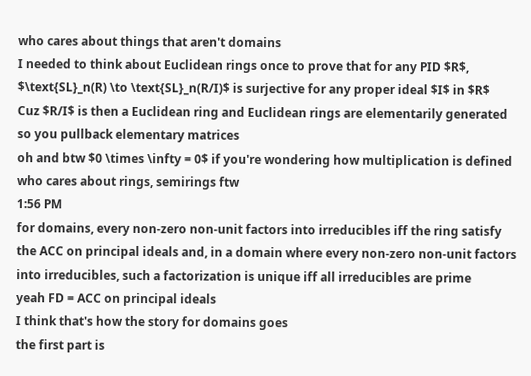who cares about things that aren't domains
I needed to think about Euclidean rings once to prove that for any PID $R$, $\text{SL}_n(R) \to \text{SL}_n(R/I)$ is surjective for any proper ideal $I$ in $R$
Cuz $R/I$ is then a Euclidean ring and Euclidean rings are elementarily generated so you pullback elementary matrices
oh and btw $0 \times \infty = 0$ if you're wondering how multiplication is defined
who cares about rings, semirings ftw
1:56 PM
for domains, every non-zero non-unit factors into irreducibles iff the ring satisfy the ACC on principal ideals and, in a domain where every non-zero non-unit factors into irreducibles, such a factorization is unique iff all irreducibles are prime
yeah FD = ACC on principal ideals
I think that's how the story for domains goes
the first part is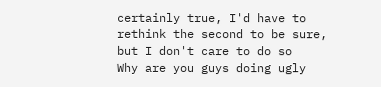certainly true, I'd have to rethink the second to be sure, but I don't care to do so
Why are you guys doing ugly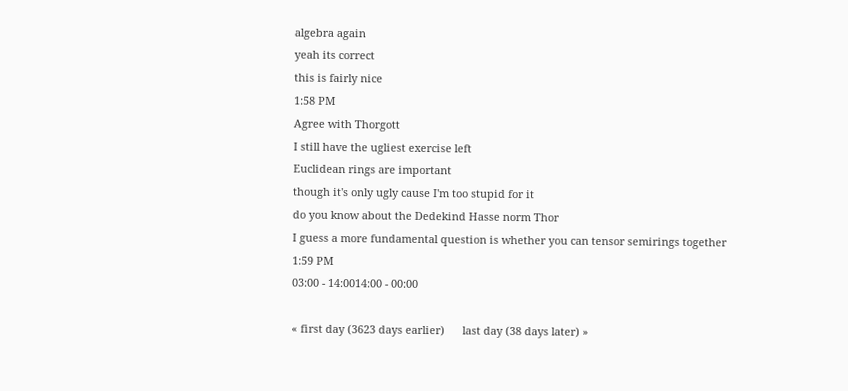algebra again
yeah its correct
this is fairly nice
1:58 PM
Agree with Thorgott
I still have the ugliest exercise left
Euclidean rings are important
though it's only ugly cause I'm too stupid for it
do you know about the Dedekind Hasse norm Thor
I guess a more fundamental question is whether you can tensor semirings together
1:59 PM
03:00 - 14:0014:00 - 00:00

« first day (3623 days earlier)      last day (38 days later) »